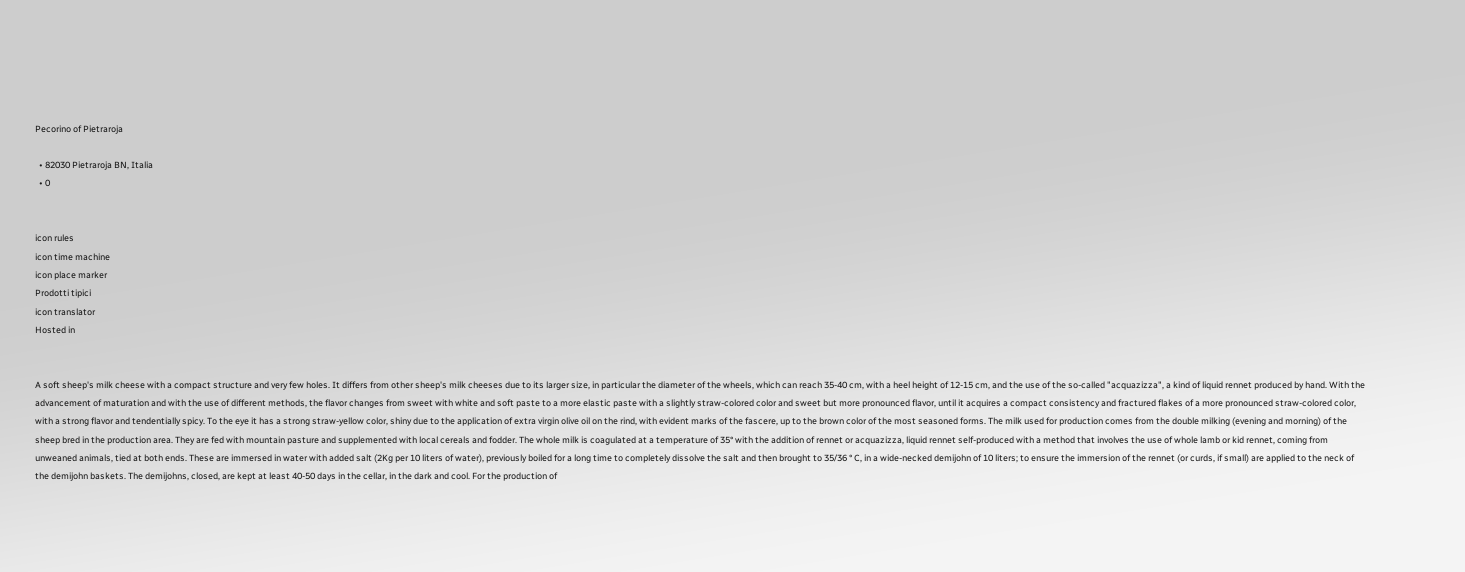Pecorino of Pietraroja

  • 82030 Pietraroja BN, Italia
  • 0


icon rules
icon time machine
icon place marker
Prodotti tipici
icon translator
Hosted in


A soft sheep's milk cheese with a compact structure and very few holes. It differs from other sheep's milk cheeses due to its larger size, in particular the diameter of the wheels, which can reach 35-40 cm, with a heel height of 12-15 cm, and the use of the so-called "acquazizza", a kind of liquid rennet produced by hand. With the advancement of maturation and with the use of different methods, the flavor changes from sweet with white and soft paste to a more elastic paste with a slightly straw-colored color and sweet but more pronounced flavor, until it acquires a compact consistency and fractured flakes of a more pronounced straw-colored color, with a strong flavor and tendentially spicy. To the eye it has a strong straw-yellow color, shiny due to the application of extra virgin olive oil on the rind, with evident marks of the fascere, up to the brown color of the most seasoned forms. The milk used for production comes from the double milking (evening and morning) of the sheep bred in the production area. They are fed with mountain pasture and supplemented with local cereals and fodder. The whole milk is coagulated at a temperature of 35° with the addition of rennet or acquazizza, liquid rennet self-produced with a method that involves the use of whole lamb or kid rennet, coming from unweaned animals, tied at both ends. These are immersed in water with added salt (2Kg per 10 liters of water), previously boiled for a long time to completely dissolve the salt and then brought to 35/36 ° C, in a wide-necked demijohn of 10 liters; to ensure the immersion of the rennet (or curds, if small) are applied to the neck of the demijohn baskets. The demijohns, closed, are kept at least 40-50 days in the cellar, in the dark and cool. For the production of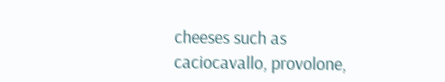cheeses such as caciocavallo, provolone,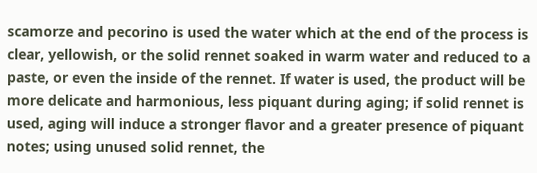scamorze and pecorino is used the water which at the end of the process is clear, yellowish, or the solid rennet soaked in warm water and reduced to a paste, or even the inside of the rennet. If water is used, the product will be more delicate and harmonious, less piquant during aging; if solid rennet is used, aging will induce a stronger flavor and a greater presence of piquant notes; using unused solid rennet, the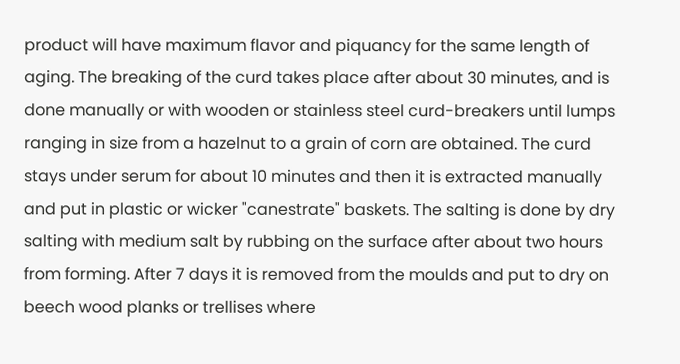product will have maximum flavor and piquancy for the same length of aging. The breaking of the curd takes place after about 30 minutes, and is done manually or with wooden or stainless steel curd-breakers until lumps ranging in size from a hazelnut to a grain of corn are obtained. The curd stays under serum for about 10 minutes and then it is extracted manually and put in plastic or wicker "canestrate" baskets. The salting is done by dry salting with medium salt by rubbing on the surface after about two hours from forming. After 7 days it is removed from the moulds and put to dry on beech wood planks or trellises where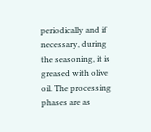periodically and if necessary, during the seasoning, it is greased with olive oil. The processing phases are as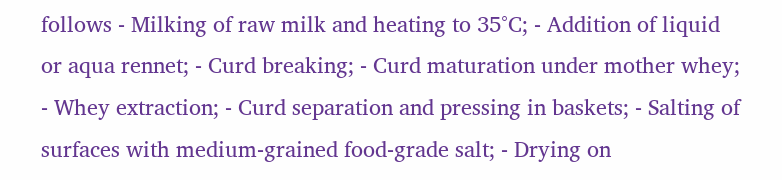follows - Milking of raw milk and heating to 35°C; - Addition of liquid or aqua rennet; - Curd breaking; - Curd maturation under mother whey; - Whey extraction; - Curd separation and pressing in baskets; - Salting of surfaces with medium-grained food-grade salt; - Drying on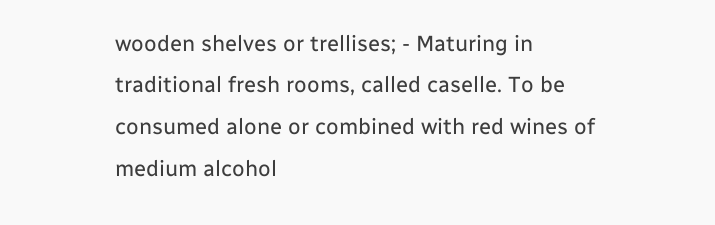wooden shelves or trellises; - Maturing in traditional fresh rooms, called caselle. To be consumed alone or combined with red wines of medium alcohol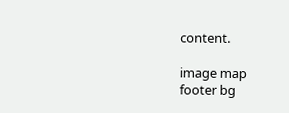content.

image map
footer bg